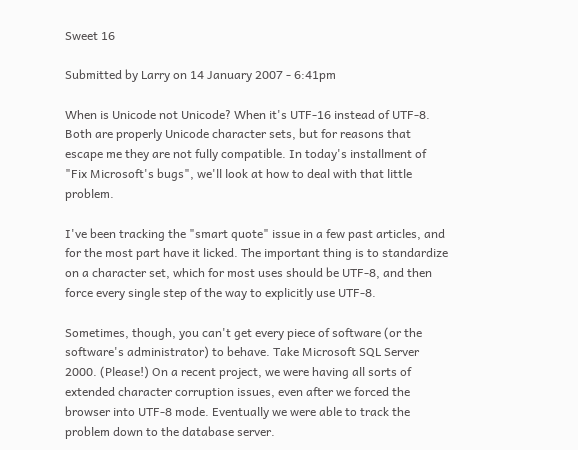Sweet 16

Submitted by Larry on 14 January 2007 - 6:41pm

When is Unicode not Unicode? When it's UTF-16 instead of UTF-8. Both are properly Unicode character sets, but for reasons that escape me they are not fully compatible. In today's installment of "Fix Microsoft's bugs", we'll look at how to deal with that little problem.

I've been tracking the "smart quote" issue in a few past articles, and for the most part have it licked. The important thing is to standardize on a character set, which for most uses should be UTF-8, and then force every single step of the way to explicitly use UTF-8.

Sometimes, though, you can't get every piece of software (or the software's administrator) to behave. Take Microsoft SQL Server 2000. (Please!) On a recent project, we were having all sorts of extended character corruption issues, even after we forced the browser into UTF-8 mode. Eventually we were able to track the problem down to the database server.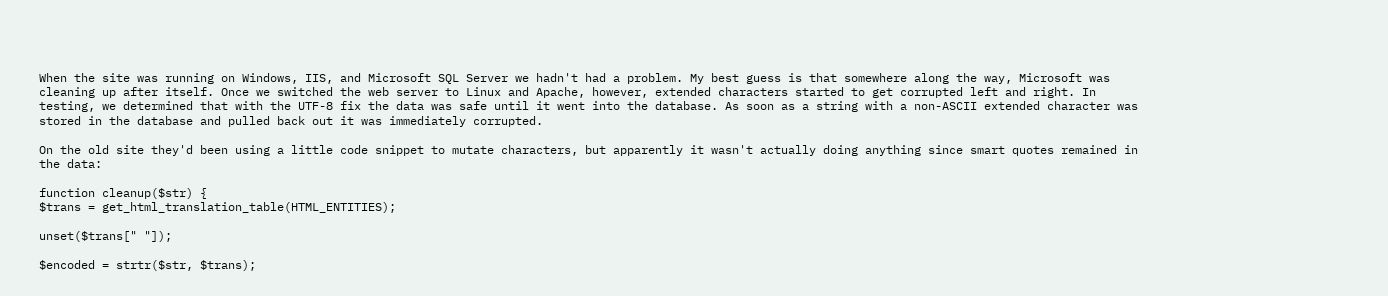When the site was running on Windows, IIS, and Microsoft SQL Server we hadn't had a problem. My best guess is that somewhere along the way, Microsoft was cleaning up after itself. Once we switched the web server to Linux and Apache, however, extended characters started to get corrupted left and right. In testing, we determined that with the UTF-8 fix the data was safe until it went into the database. As soon as a string with a non-ASCII extended character was stored in the database and pulled back out it was immediately corrupted.

On the old site they'd been using a little code snippet to mutate characters, but apparently it wasn't actually doing anything since smart quotes remained in the data:

function cleanup($str) {
$trans = get_html_translation_table(HTML_ENTITIES);

unset($trans[" "]);

$encoded = strtr($str, $trans);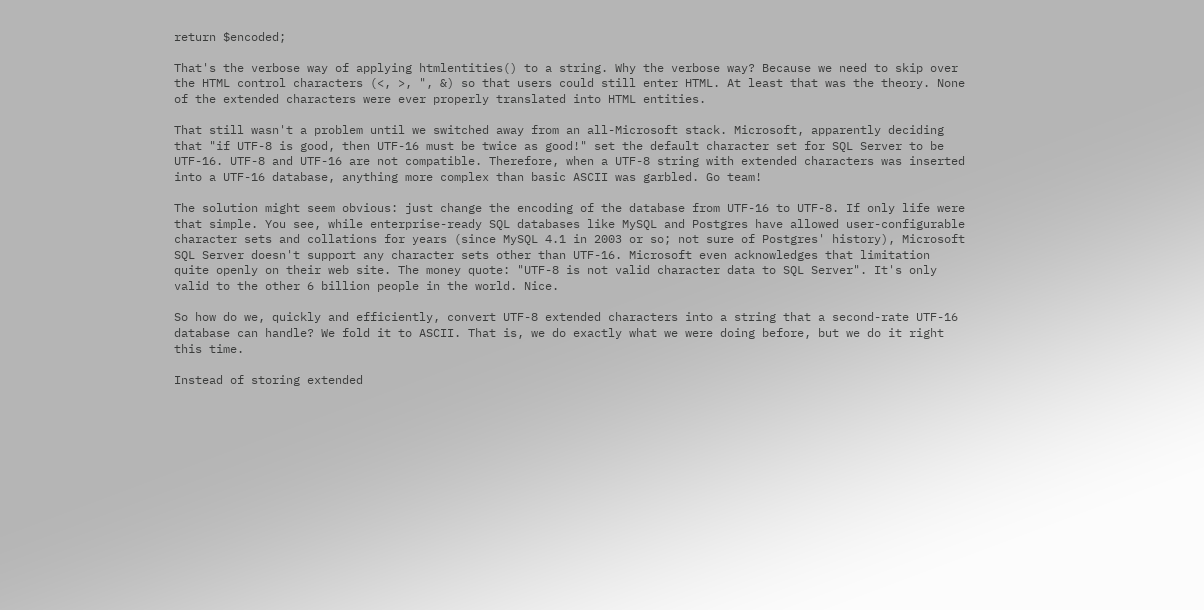return $encoded;

That's the verbose way of applying htmlentities() to a string. Why the verbose way? Because we need to skip over the HTML control characters (<, >, ", &) so that users could still enter HTML. At least that was the theory. None of the extended characters were ever properly translated into HTML entities.

That still wasn't a problem until we switched away from an all-Microsoft stack. Microsoft, apparently deciding that "if UTF-8 is good, then UTF-16 must be twice as good!" set the default character set for SQL Server to be UTF-16. UTF-8 and UTF-16 are not compatible. Therefore, when a UTF-8 string with extended characters was inserted into a UTF-16 database, anything more complex than basic ASCII was garbled. Go team!

The solution might seem obvious: just change the encoding of the database from UTF-16 to UTF-8. If only life were that simple. You see, while enterprise-ready SQL databases like MySQL and Postgres have allowed user-configurable character sets and collations for years (since MySQL 4.1 in 2003 or so; not sure of Postgres' history), Microsoft SQL Server doesn't support any character sets other than UTF-16. Microsoft even acknowledges that limitation quite openly on their web site. The money quote: "UTF-8 is not valid character data to SQL Server". It's only valid to the other 6 billion people in the world. Nice.

So how do we, quickly and efficiently, convert UTF-8 extended characters into a string that a second-rate UTF-16 database can handle? We fold it to ASCII. That is, we do exactly what we were doing before, but we do it right this time.

Instead of storing extended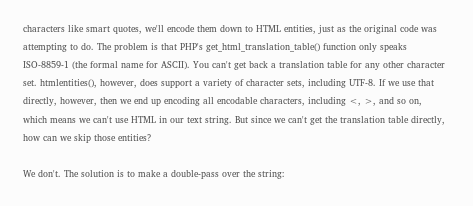characters like smart quotes, we'll encode them down to HTML entities, just as the original code was attempting to do. The problem is that PHP's get_html_translation_table() function only speaks ISO-8859-1 (the formal name for ASCII). You can't get back a translation table for any other character set. htmlentities(), however, does support a variety of character sets, including UTF-8. If we use that directly, however, then we end up encoding all encodable characters, including <, >, and so on, which means we can't use HTML in our text string. But since we can't get the translation table directly, how can we skip those entities?

We don't. The solution is to make a double-pass over the string: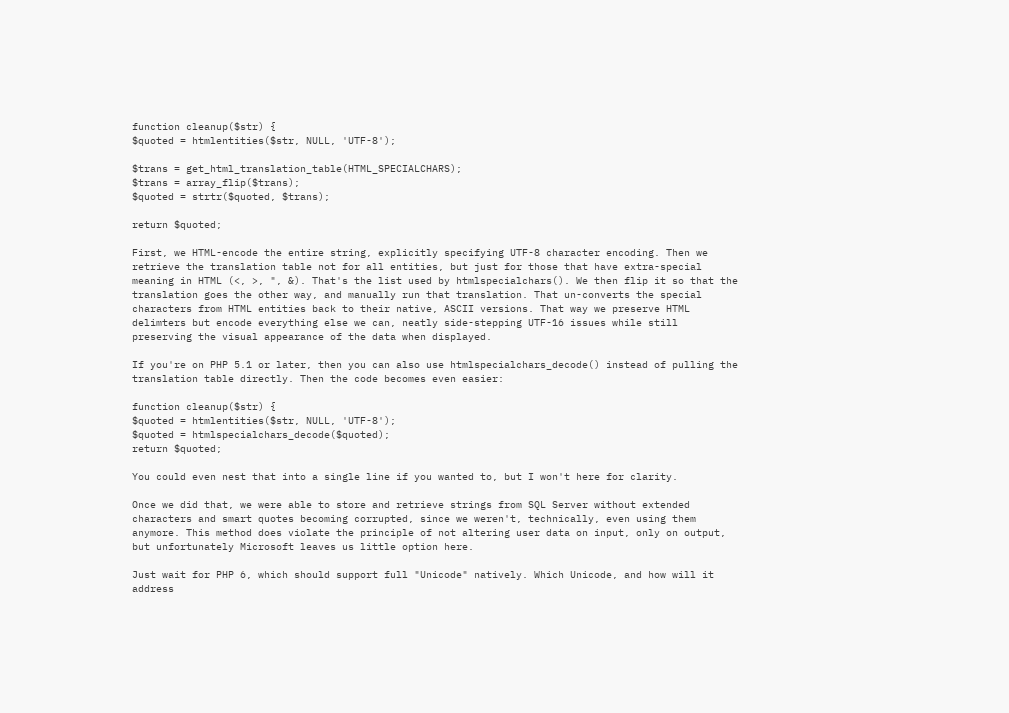function cleanup($str) {
$quoted = htmlentities($str, NULL, 'UTF-8');

$trans = get_html_translation_table(HTML_SPECIALCHARS);
$trans = array_flip($trans);
$quoted = strtr($quoted, $trans);

return $quoted;

First, we HTML-encode the entire string, explicitly specifying UTF-8 character encoding. Then we retrieve the translation table not for all entities, but just for those that have extra-special meaning in HTML (<, >, ", &). That's the list used by htmlspecialchars(). We then flip it so that the translation goes the other way, and manually run that translation. That un-converts the special characters from HTML entities back to their native, ASCII versions. That way we preserve HTML delimters but encode everything else we can, neatly side-stepping UTF-16 issues while still preserving the visual appearance of the data when displayed.

If you're on PHP 5.1 or later, then you can also use htmlspecialchars_decode() instead of pulling the translation table directly. Then the code becomes even easier:

function cleanup($str) {
$quoted = htmlentities($str, NULL, 'UTF-8');
$quoted = htmlspecialchars_decode($quoted);
return $quoted;

You could even nest that into a single line if you wanted to, but I won't here for clarity.

Once we did that, we were able to store and retrieve strings from SQL Server without extended characters and smart quotes becoming corrupted, since we weren't, technically, even using them anymore. This method does violate the principle of not altering user data on input, only on output, but unfortunately Microsoft leaves us little option here.

Just wait for PHP 6, which should support full "Unicode" natively. Which Unicode, and how will it address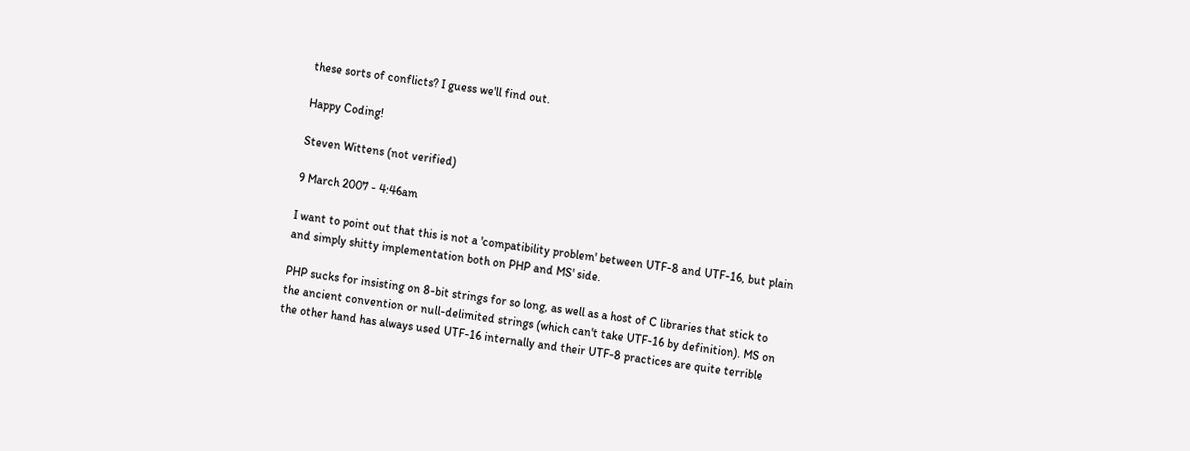these sorts of conflicts? I guess we'll find out.

Happy Coding!

Steven Wittens (not verified)

9 March 2007 - 4:46am

I want to point out that this is not a 'compatibility problem' between UTF-8 and UTF-16, but plain and simply shitty implementation both on PHP and MS' side.

PHP sucks for insisting on 8-bit strings for so long, as well as a host of C libraries that stick to the ancient convention or null-delimited strings (which can't take UTF-16 by definition). MS on the other hand has always used UTF-16 internally and their UTF-8 practices are quite terrible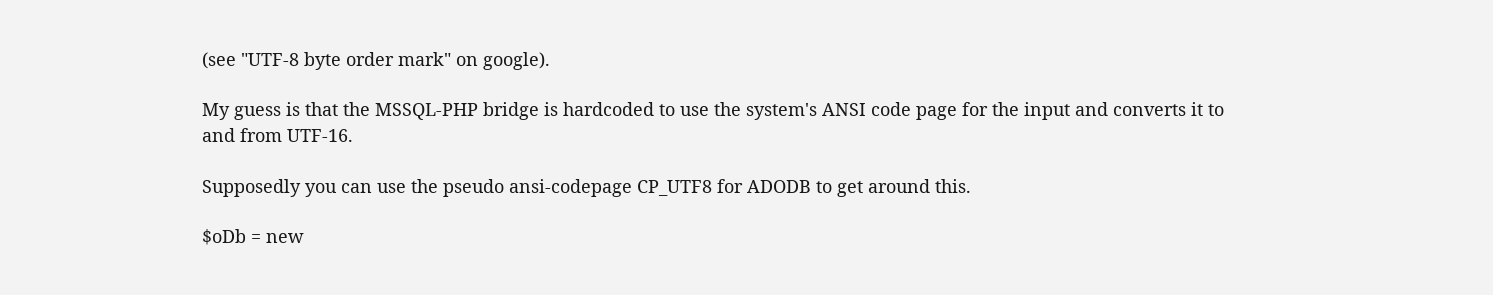(see "UTF-8 byte order mark" on google).

My guess is that the MSSQL-PHP bridge is hardcoded to use the system's ANSI code page for the input and converts it to and from UTF-16.

Supposedly you can use the pseudo ansi-codepage CP_UTF8 for ADODB to get around this.

$oDb = new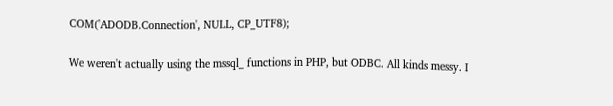COM('ADODB.Connection', NULL, CP_UTF8);

We weren't actually using the mssql_ functions in PHP, but ODBC. All kinds messy. I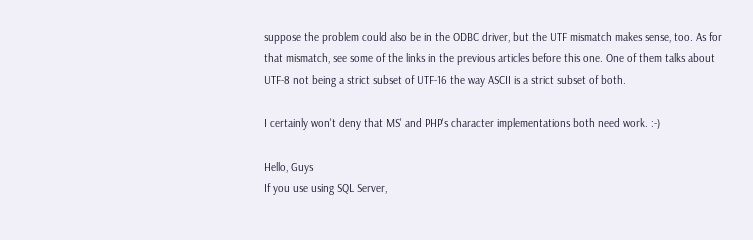suppose the problem could also be in the ODBC driver, but the UTF mismatch makes sense, too. As for that mismatch, see some of the links in the previous articles before this one. One of them talks about UTF-8 not being a strict subset of UTF-16 the way ASCII is a strict subset of both.

I certainly won't deny that MS' and PHP's character implementations both need work. :-)

Hello, Guys
If you use using SQL Server,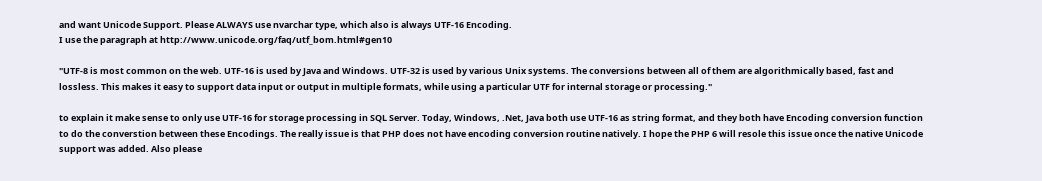and want Unicode Support. Please ALWAYS use nvarchar type, which also is always UTF-16 Encoding.
I use the paragraph at http://www.unicode.org/faq/utf_bom.html#gen10

"UTF-8 is most common on the web. UTF-16 is used by Java and Windows. UTF-32 is used by various Unix systems. The conversions between all of them are algorithmically based, fast and lossless. This makes it easy to support data input or output in multiple formats, while using a particular UTF for internal storage or processing."

to explain it make sense to only use UTF-16 for storage processing in SQL Server. Today, Windows, .Net, Java both use UTF-16 as string format, and they both have Encoding conversion function to do the converstion between these Encodings. The really issue is that PHP does not have encoding conversion routine natively. I hope the PHP 6 will resole this issue once the native Unicode support was added. Also please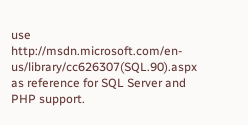use http://msdn.microsoft.com/en-us/library/cc626307(SQL.90).aspx as reference for SQL Server and PHP support.